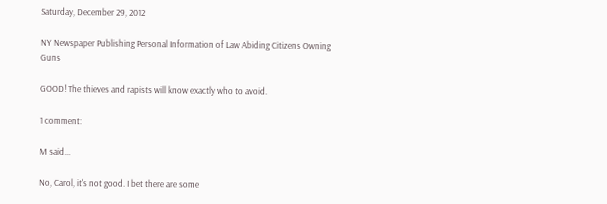Saturday, December 29, 2012

NY Newspaper Publishing Personal Information of Law Abiding Citizens Owning Guns

GOOD! The thieves and rapists will know exactly who to avoid.

1 comment:

M said...

No, Carol, it's not good. I bet there are some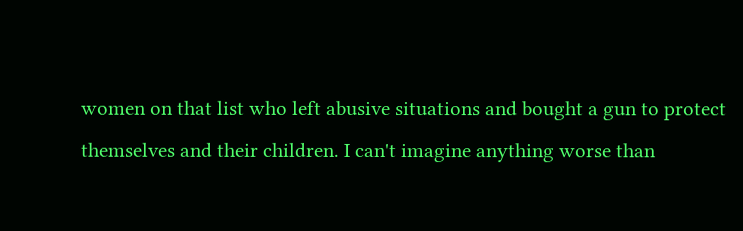women on that list who left abusive situations and bought a gun to protect themselves and their children. I can't imagine anything worse than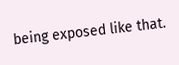being exposed like that.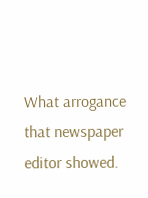What arrogance that newspaper editor showed.